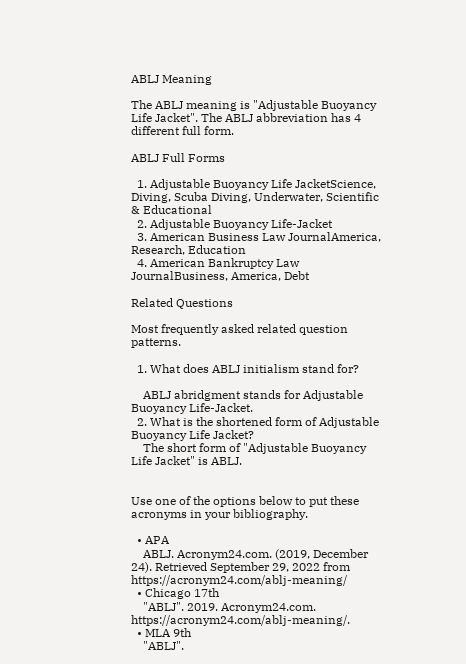ABLJ Meaning

The ABLJ meaning is "Adjustable Buoyancy Life Jacket". The ABLJ abbreviation has 4 different full form.

ABLJ Full Forms

  1. Adjustable Buoyancy Life JacketScience, Diving, Scuba Diving, Underwater, Scientific & Educational
  2. Adjustable Buoyancy Life-Jacket
  3. American Business Law JournalAmerica, Research, Education
  4. American Bankruptcy Law JournalBusiness, America, Debt

Related Questions

Most frequently asked related question patterns.

  1. What does ABLJ initialism stand for?

    ABLJ abridgment stands for Adjustable Buoyancy Life-Jacket.
  2. What is the shortened form of Adjustable Buoyancy Life Jacket?
    The short form of "Adjustable Buoyancy Life Jacket" is ABLJ.


Use one of the options below to put these acronyms in your bibliography.

  • APA
    ABLJ. Acronym24.com. (2019, December 24). Retrieved September 29, 2022 from https://acronym24.com/ablj-meaning/
  • Chicago 17th
    "ABLJ". 2019. Acronym24.com. https://acronym24.com/ablj-meaning/.
  • MLA 9th
    "ABLJ".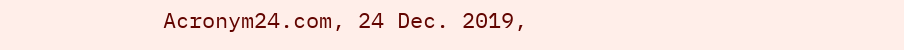Acronym24.com, 24 Dec. 2019,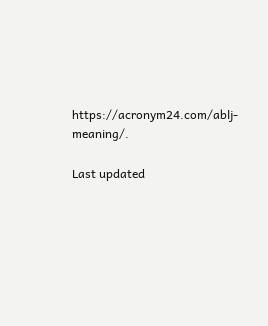https://acronym24.com/ablj-meaning/.

Last updated